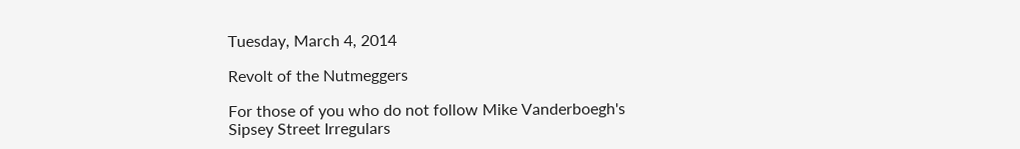Tuesday, March 4, 2014

Revolt of the Nutmeggers

For those of you who do not follow Mike Vanderboegh's Sipsey Street Irregulars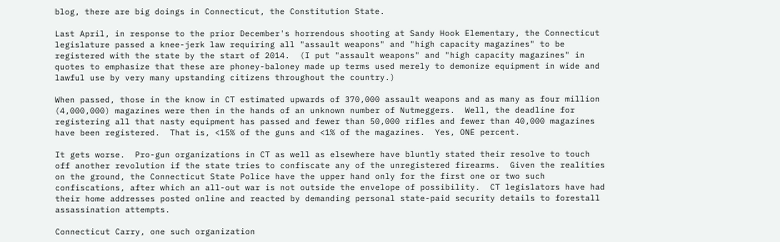blog, there are big doings in Connecticut, the Constitution State.

Last April, in response to the prior December's horrendous shooting at Sandy Hook Elementary, the Connecticut legislature passed a knee-jerk law requiring all "assault weapons" and "high capacity magazines" to be registered with the state by the start of 2014.  (I put "assault weapons" and "high capacity magazines" in quotes to emphasize that these are phoney-baloney made up terms used merely to demonize equipment in wide and lawful use by very many upstanding citizens throughout the country.)

When passed, those in the know in CT estimated upwards of 370,000 assault weapons and as many as four million (4,000,000) magazines were then in the hands of an unknown number of Nutmeggers.  Well, the deadline for registering all that nasty equipment has passed and fewer than 50,000 rifles and fewer than 40,000 magazines have been registered.  That is, <15% of the guns and <1% of the magazines.  Yes, ONE percent.

It gets worse.  Pro-gun organizations in CT as well as elsewhere have bluntly stated their resolve to touch off another revolution if the state tries to confiscate any of the unregistered firearms.  Given the realities on the ground, the Connecticut State Police have the upper hand only for the first one or two such confiscations, after which an all-out war is not outside the envelope of possibility.  CT legislators have had their home addresses posted online and reacted by demanding personal state-paid security details to forestall assassination attempts.

Connecticut Carry, one such organization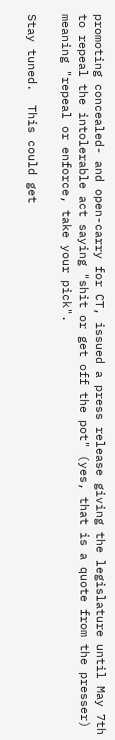promoting concealed- and open-carry for CT, issued a press release giving the legislature until May 7th to repeal the intolerable act saying "shit or get off the pot" (yes, that is a quote from the presser) meaning "repeal or enforce, take your pick".

Stay tuned.  This could get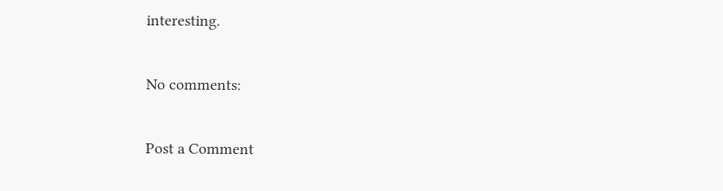interesting.

No comments:

Post a Comment